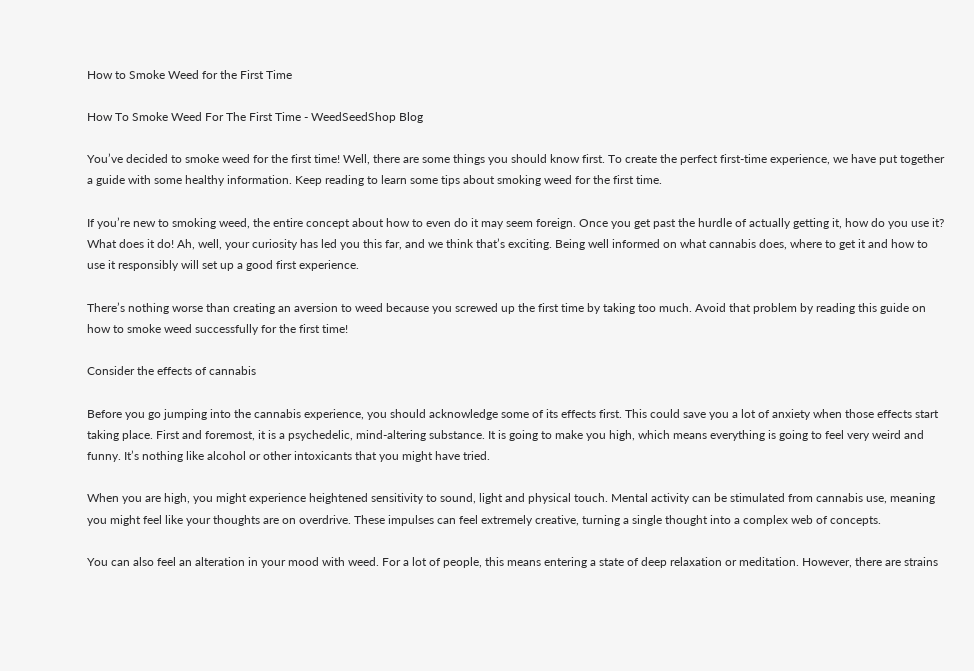How to Smoke Weed for the First Time

How To Smoke Weed For The First Time - WeedSeedShop Blog

You’ve decided to smoke weed for the first time! Well, there are some things you should know first. To create the perfect first-time experience, we have put together a guide with some healthy information. Keep reading to learn some tips about smoking weed for the first time.

If you’re new to smoking weed, the entire concept about how to even do it may seem foreign. Once you get past the hurdle of actually getting it, how do you use it? What does it do! Ah, well, your curiosity has led you this far, and we think that’s exciting. Being well informed on what cannabis does, where to get it and how to use it responsibly will set up a good first experience.

There’s nothing worse than creating an aversion to weed because you screwed up the first time by taking too much. Avoid that problem by reading this guide on how to smoke weed successfully for the first time!

Consider the effects of cannabis

Before you go jumping into the cannabis experience, you should acknowledge some of its effects first. This could save you a lot of anxiety when those effects start taking place. First and foremost, it is a psychedelic, mind-altering substance. It is going to make you high, which means everything is going to feel very weird and funny. It’s nothing like alcohol or other intoxicants that you might have tried.

When you are high, you might experience heightened sensitivity to sound, light and physical touch. Mental activity can be stimulated from cannabis use, meaning you might feel like your thoughts are on overdrive. These impulses can feel extremely creative, turning a single thought into a complex web of concepts.

You can also feel an alteration in your mood with weed. For a lot of people, this means entering a state of deep relaxation or meditation. However, there are strains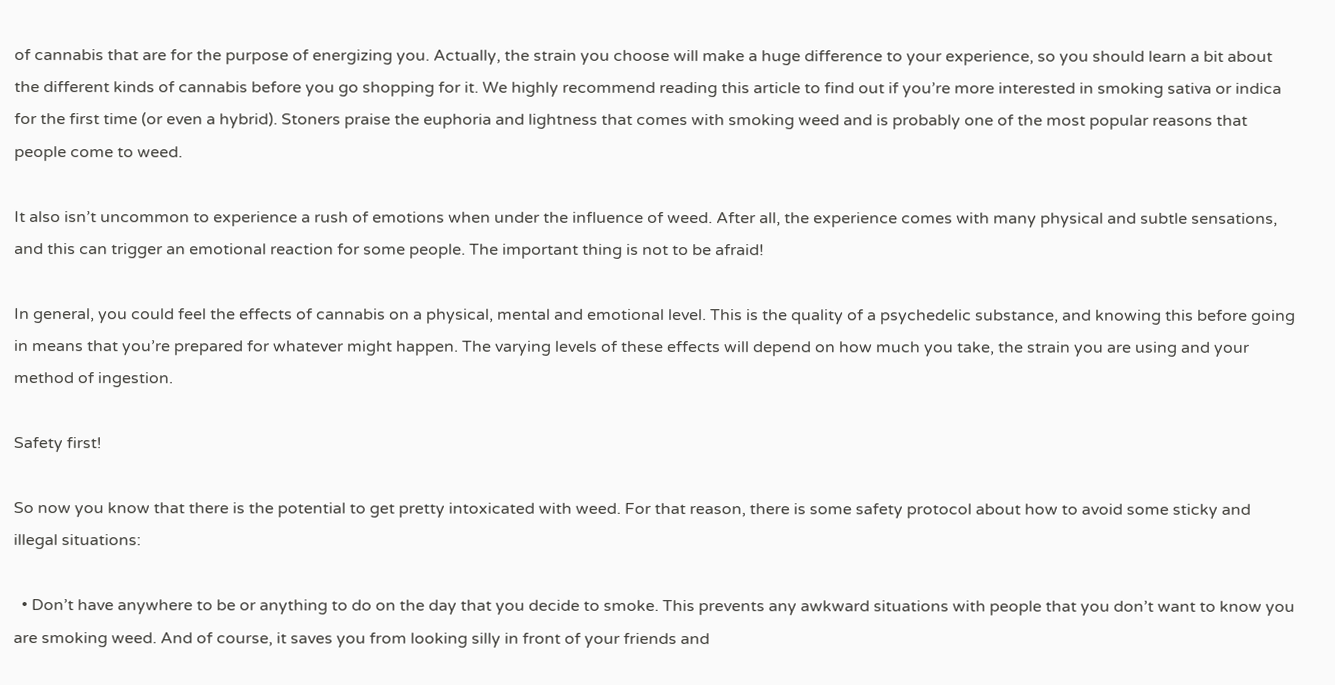of cannabis that are for the purpose of energizing you. Actually, the strain you choose will make a huge difference to your experience, so you should learn a bit about the different kinds of cannabis before you go shopping for it. We highly recommend reading this article to find out if you’re more interested in smoking sativa or indica for the first time (or even a hybrid). Stoners praise the euphoria and lightness that comes with smoking weed and is probably one of the most popular reasons that people come to weed.

It also isn’t uncommon to experience a rush of emotions when under the influence of weed. After all, the experience comes with many physical and subtle sensations, and this can trigger an emotional reaction for some people. The important thing is not to be afraid!

In general, you could feel the effects of cannabis on a physical, mental and emotional level. This is the quality of a psychedelic substance, and knowing this before going in means that you’re prepared for whatever might happen. The varying levels of these effects will depend on how much you take, the strain you are using and your method of ingestion.

Safety first!

So now you know that there is the potential to get pretty intoxicated with weed. For that reason, there is some safety protocol about how to avoid some sticky and illegal situations:

  • Don’t have anywhere to be or anything to do on the day that you decide to smoke. This prevents any awkward situations with people that you don’t want to know you are smoking weed. And of course, it saves you from looking silly in front of your friends and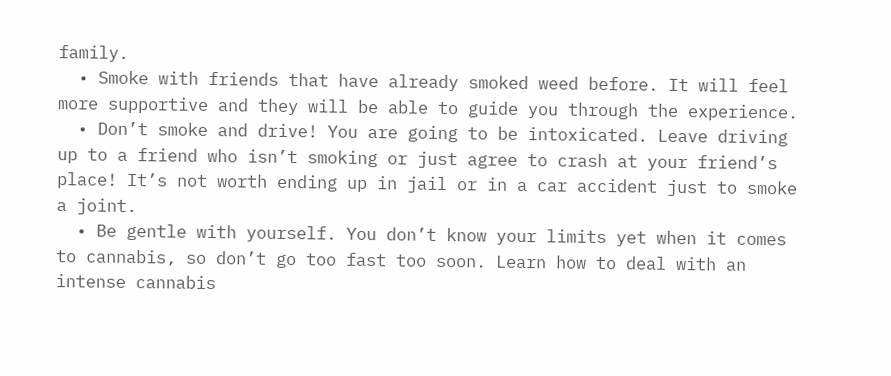family.
  • Smoke with friends that have already smoked weed before. It will feel more supportive and they will be able to guide you through the experience.
  • Don’t smoke and drive! You are going to be intoxicated. Leave driving up to a friend who isn’t smoking or just agree to crash at your friend’s place! It’s not worth ending up in jail or in a car accident just to smoke a joint.
  • Be gentle with yourself. You don’t know your limits yet when it comes to cannabis, so don’t go too fast too soon. Learn how to deal with an intense cannabis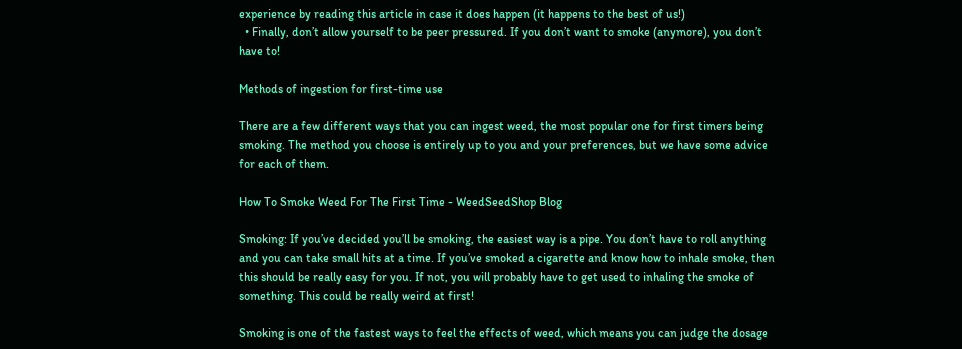experience by reading this article in case it does happen (it happens to the best of us!)
  • Finally, don’t allow yourself to be peer pressured. If you don’t want to smoke (anymore), you don’t have to!

Methods of ingestion for first-time use

There are a few different ways that you can ingest weed, the most popular one for first timers being smoking. The method you choose is entirely up to you and your preferences, but we have some advice for each of them.

How To Smoke Weed For The First Time - WeedSeedShop Blog

Smoking: If you’ve decided you’ll be smoking, the easiest way is a pipe. You don’t have to roll anything and you can take small hits at a time. If you’ve smoked a cigarette and know how to inhale smoke, then this should be really easy for you. If not, you will probably have to get used to inhaling the smoke of something. This could be really weird at first!

Smoking is one of the fastest ways to feel the effects of weed, which means you can judge the dosage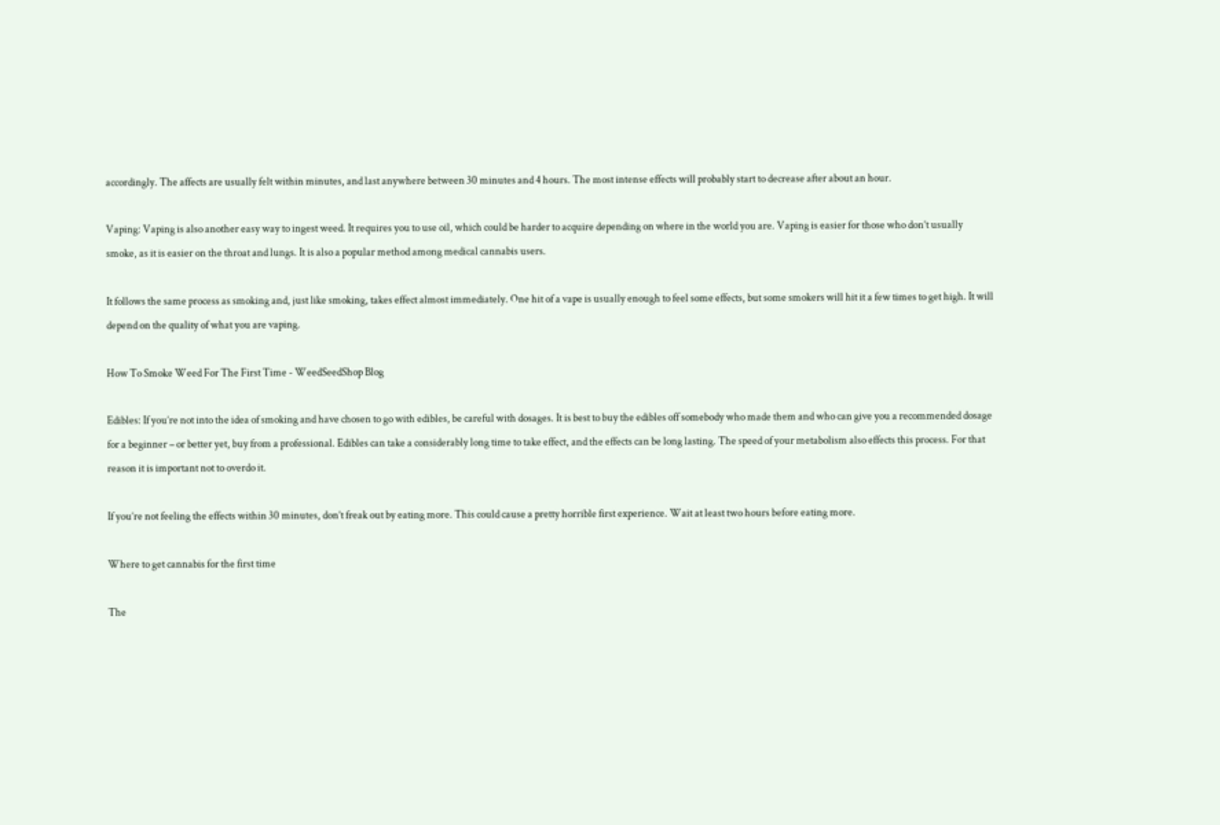accordingly. The affects are usually felt within minutes, and last anywhere between 30 minutes and 4 hours. The most intense effects will probably start to decrease after about an hour.

Vaping: Vaping is also another easy way to ingest weed. It requires you to use oil, which could be harder to acquire depending on where in the world you are. Vaping is easier for those who don’t usually smoke, as it is easier on the throat and lungs. It is also a popular method among medical cannabis users.

It follows the same process as smoking and, just like smoking, takes effect almost immediately. One hit of a vape is usually enough to feel some effects, but some smokers will hit it a few times to get high. It will depend on the quality of what you are vaping.

How To Smoke Weed For The First Time - WeedSeedShop Blog

Edibles: If you’re not into the idea of smoking and have chosen to go with edibles, be careful with dosages. It is best to buy the edibles off somebody who made them and who can give you a recommended dosage for a beginner – or better yet, buy from a professional. Edibles can take a considerably long time to take effect, and the effects can be long lasting. The speed of your metabolism also effects this process. For that reason it is important not to overdo it.

If you’re not feeling the effects within 30 minutes, don’t freak out by eating more. This could cause a pretty horrible first experience. Wait at least two hours before eating more.

Where to get cannabis for the first time

The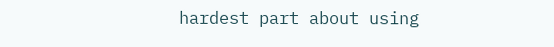hardest part about using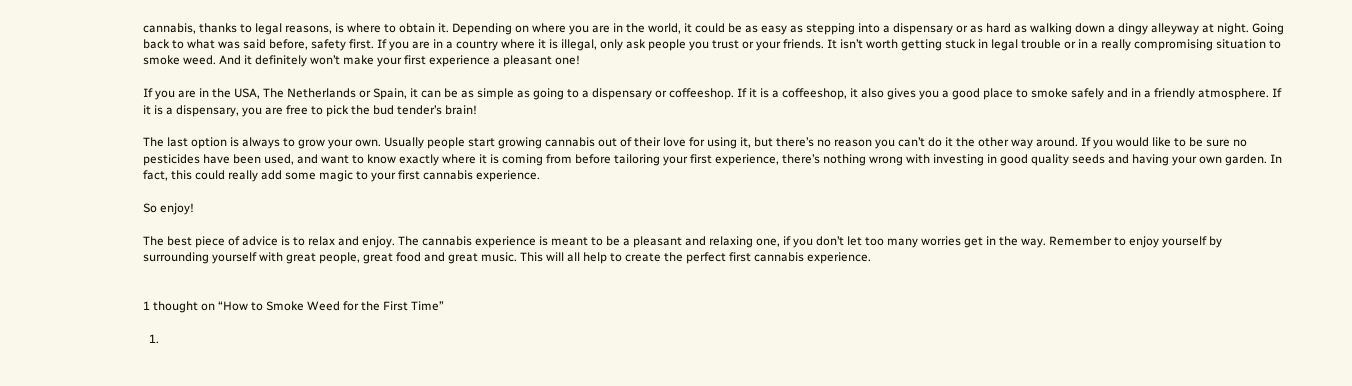cannabis, thanks to legal reasons, is where to obtain it. Depending on where you are in the world, it could be as easy as stepping into a dispensary or as hard as walking down a dingy alleyway at night. Going back to what was said before, safety first. If you are in a country where it is illegal, only ask people you trust or your friends. It isn’t worth getting stuck in legal trouble or in a really compromising situation to smoke weed. And it definitely won’t make your first experience a pleasant one!

If you are in the USA, The Netherlands or Spain, it can be as simple as going to a dispensary or coffeeshop. If it is a coffeeshop, it also gives you a good place to smoke safely and in a friendly atmosphere. If it is a dispensary, you are free to pick the bud tender’s brain!

The last option is always to grow your own. Usually people start growing cannabis out of their love for using it, but there’s no reason you can’t do it the other way around. If you would like to be sure no pesticides have been used, and want to know exactly where it is coming from before tailoring your first experience, there’s nothing wrong with investing in good quality seeds and having your own garden. In fact, this could really add some magic to your first cannabis experience.

So enjoy!

The best piece of advice is to relax and enjoy. The cannabis experience is meant to be a pleasant and relaxing one, if you don’t let too many worries get in the way. Remember to enjoy yourself by surrounding yourself with great people, great food and great music. This will all help to create the perfect first cannabis experience.


1 thought on “How to Smoke Weed for the First Time”

  1.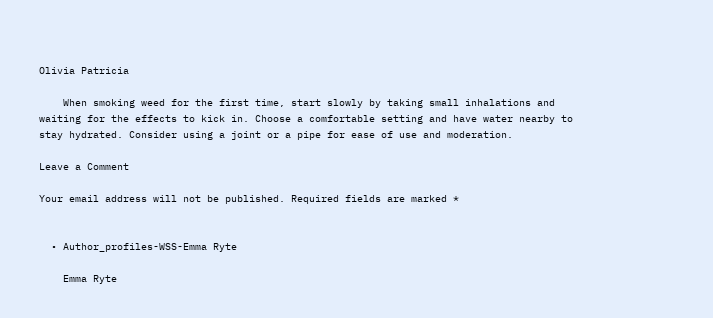Olivia Patricia

    When smoking weed for the first time, start slowly by taking small inhalations and waiting for the effects to kick in. Choose a comfortable setting and have water nearby to stay hydrated. Consider using a joint or a pipe for ease of use and moderation.

Leave a Comment

Your email address will not be published. Required fields are marked *


  • Author_profiles-WSS-Emma Ryte

    Emma Ryte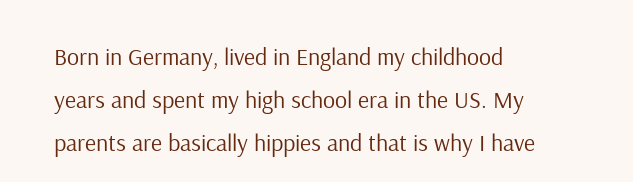Born in Germany, lived in England my childhood years and spent my high school era in the US. My parents are basically hippies and that is why I have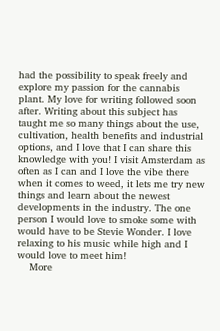had the possibility to speak freely and explore my passion for the cannabis plant. My love for writing followed soon after. Writing about this subject has taught me so many things about the use, cultivation, health benefits and industrial options, and I love that I can share this knowledge with you! I visit Amsterdam as often as I can and I love the vibe there when it comes to weed, it lets me try new things and learn about the newest developments in the industry. The one person I would love to smoke some with would have to be Stevie Wonder. I love relaxing to his music while high and I would love to meet him!
    More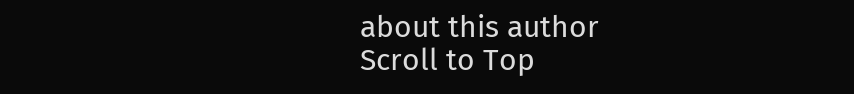about this author
Scroll to Top